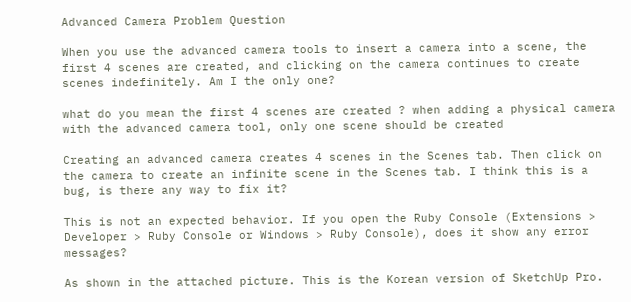Advanced Camera Problem Question

When you use the advanced camera tools to insert a camera into a scene, the first 4 scenes are created, and clicking on the camera continues to create scenes indefinitely. Am I the only one?

what do you mean the first 4 scenes are created ? when adding a physical camera with the advanced camera tool, only one scene should be created

Creating an advanced camera creates 4 scenes in the Scenes tab. Then click on the camera to create an infinite scene in the Scenes tab. I think this is a bug, is there any way to fix it?

This is not an expected behavior. If you open the Ruby Console (Extensions > Developer > Ruby Console or Windows > Ruby Console), does it show any error messages?

As shown in the attached picture. This is the Korean version of SketchUp Pro.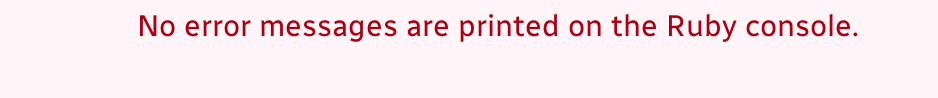No error messages are printed on the Ruby console.